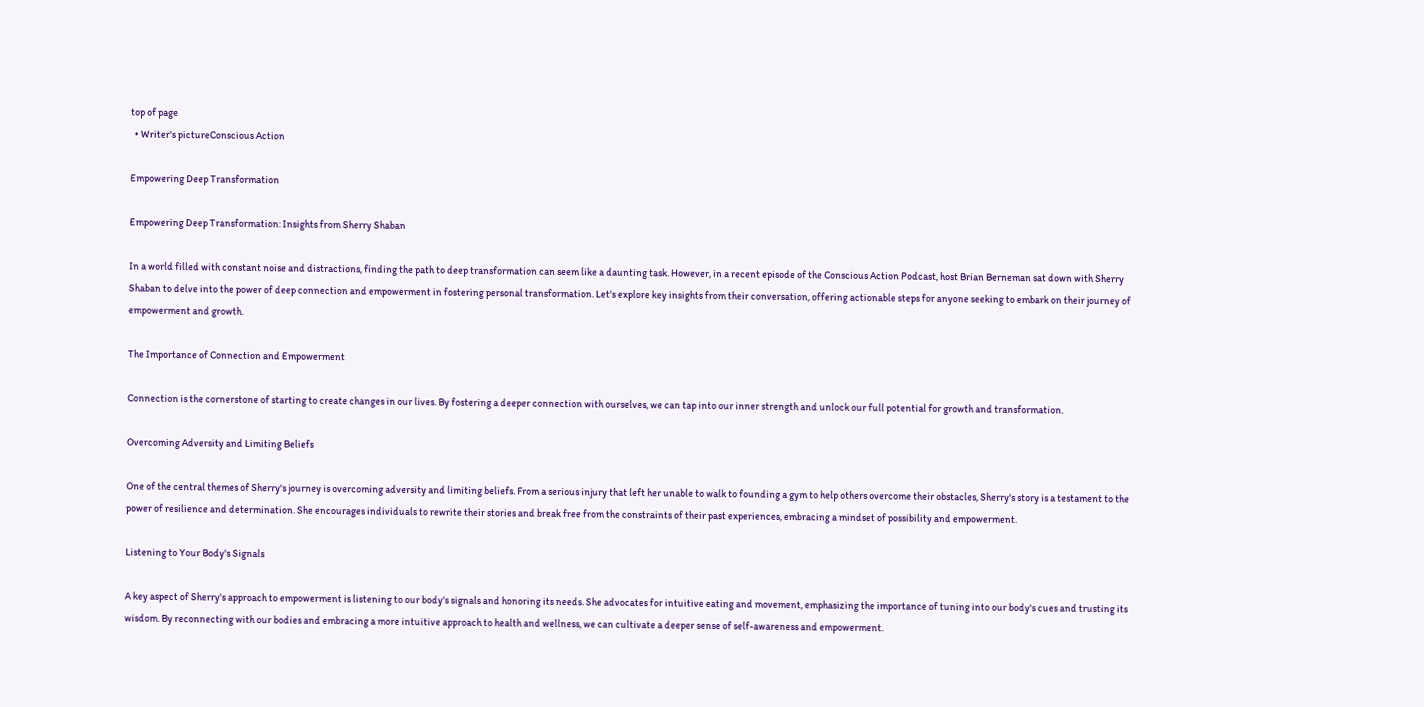top of page
  • Writer's pictureConscious Action

Empowering Deep Transformation

Empowering Deep Transformation: Insights from Sherry Shaban

In a world filled with constant noise and distractions, finding the path to deep transformation can seem like a daunting task. However, in a recent episode of the Conscious Action Podcast, host Brian Berneman sat down with Sherry Shaban to delve into the power of deep connection and empowerment in fostering personal transformation. Let's explore key insights from their conversation, offering actionable steps for anyone seeking to embark on their journey of empowerment and growth.

The Importance of Connection and Empowerment

Connection is the cornerstone of starting to create changes in our lives. By fostering a deeper connection with ourselves, we can tap into our inner strength and unlock our full potential for growth and transformation.

Overcoming Adversity and Limiting Beliefs

One of the central themes of Sherry's journey is overcoming adversity and limiting beliefs. From a serious injury that left her unable to walk to founding a gym to help others overcome their obstacles, Sherry's story is a testament to the power of resilience and determination. She encourages individuals to rewrite their stories and break free from the constraints of their past experiences, embracing a mindset of possibility and empowerment.

Listening to Your Body's Signals

A key aspect of Sherry's approach to empowerment is listening to our body's signals and honoring its needs. She advocates for intuitive eating and movement, emphasizing the importance of tuning into our body's cues and trusting its wisdom. By reconnecting with our bodies and embracing a more intuitive approach to health and wellness, we can cultivate a deeper sense of self-awareness and empowerment.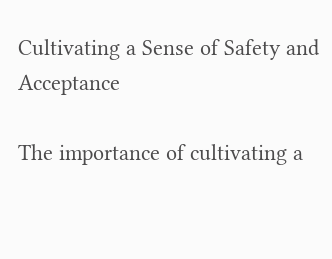Cultivating a Sense of Safety and Acceptance

The importance of cultivating a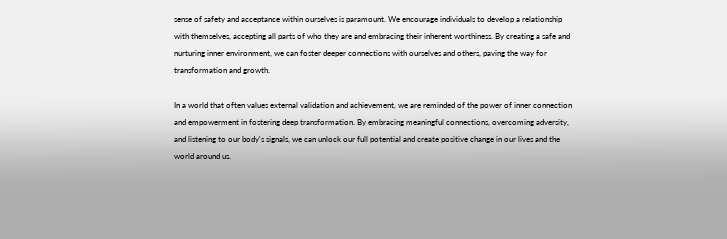sense of safety and acceptance within ourselves is paramount. We encourage individuals to develop a relationship with themselves, accepting all parts of who they are and embracing their inherent worthiness. By creating a safe and nurturing inner environment, we can foster deeper connections with ourselves and others, paving the way for transformation and growth.

In a world that often values external validation and achievement, we are reminded of the power of inner connection and empowerment in fostering deep transformation. By embracing meaningful connections, overcoming adversity, and listening to our body's signals, we can unlock our full potential and create positive change in our lives and the world around us.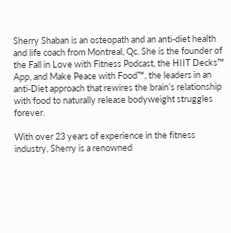Sherry Shaban is an osteopath and an anti-diet health and life coach from Montreal, Qc. She is the founder of the Fall in Love with Fitness Podcast, the HIIT Decks™ App, and Make Peace with Food™, the leaders in an anti-Diet approach that rewires the brain’s relationship with food to naturally release bodyweight struggles forever.

With over 23 years of experience in the fitness industry, Sherry is a renowned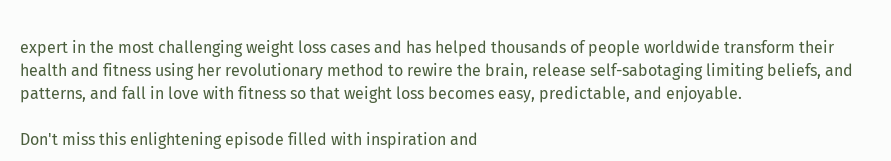expert in the most challenging weight loss cases and has helped thousands of people worldwide transform their health and fitness using her revolutionary method to rewire the brain, release self-sabotaging limiting beliefs, and patterns, and fall in love with fitness so that weight loss becomes easy, predictable, and enjoyable.

Don't miss this enlightening episode filled with inspiration and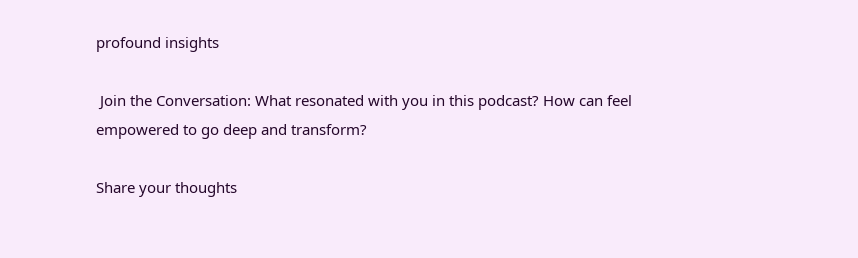profound insights

 Join the Conversation: What resonated with you in this podcast? How can feel empowered to go deep and transform?

Share your thoughts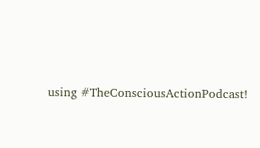using #TheConsciousActionPodcast!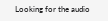Looking for the audio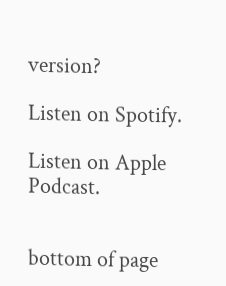version?

Listen on Spotify.

Listen on Apple Podcast.


bottom of page